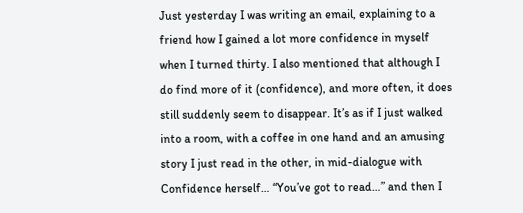Just yesterday I was writing an email, explaining to a friend how I gained a lot more confidence in myself when I turned thirty. I also mentioned that although I do find more of it (confidence), and more often, it does still suddenly seem to disappear. It’s as if I just walked into a room, with a coffee in one hand and an amusing story I just read in the other, in mid-dialogue with Confidence herself… “You’ve got to read…” and then I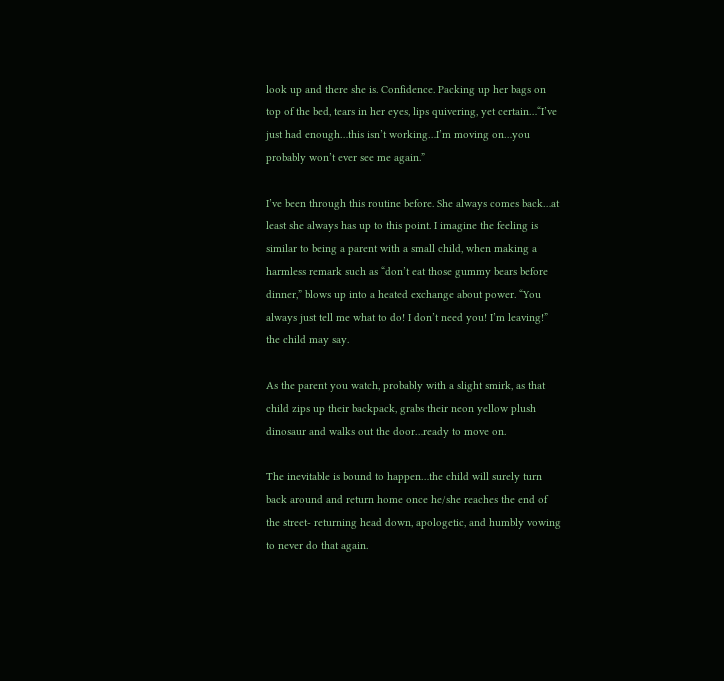look up and there she is. Confidence. Packing up her bags on top of the bed, tears in her eyes, lips quivering, yet certain…“I’ve just had enough…this isn’t working…I’m moving on…you probably won’t ever see me again.”

I’ve been through this routine before. She always comes back…at least she always has up to this point. I imagine the feeling is similar to being a parent with a small child, when making a harmless remark such as “don’t eat those gummy bears before dinner,” blows up into a heated exchange about power. “You always just tell me what to do! I don’t need you! I’m leaving!” the child may say.

As the parent you watch, probably with a slight smirk, as that child zips up their backpack, grabs their neon yellow plush dinosaur and walks out the door…ready to move on.

The inevitable is bound to happen…the child will surely turn back around and return home once he/she reaches the end of the street- returning head down, apologetic, and humbly vowing to never do that again.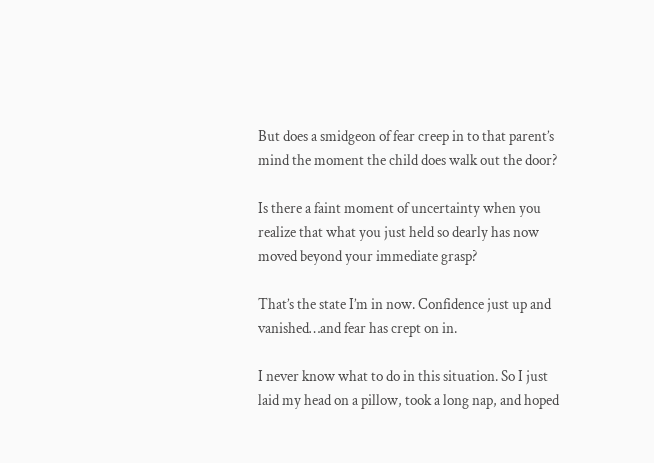But does a smidgeon of fear creep in to that parent’s mind the moment the child does walk out the door?

Is there a faint moment of uncertainty when you realize that what you just held so dearly has now moved beyond your immediate grasp?

That’s the state I’m in now. Confidence just up and vanished…and fear has crept on in.

I never know what to do in this situation. So I just laid my head on a pillow, took a long nap, and hoped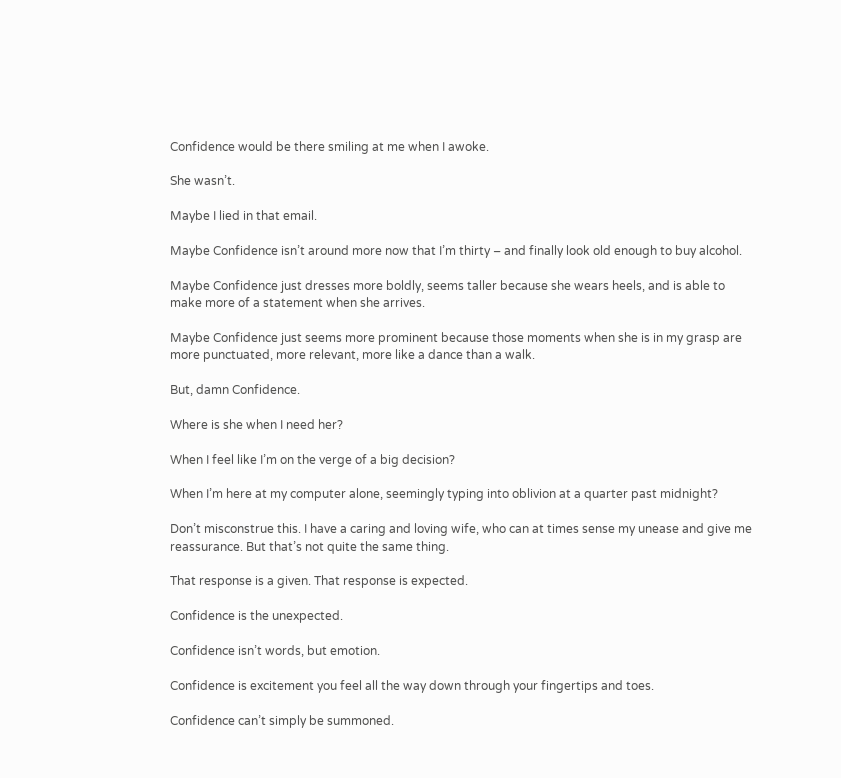Confidence would be there smiling at me when I awoke.

She wasn’t.

Maybe I lied in that email.

Maybe Confidence isn’t around more now that I’m thirty – and finally look old enough to buy alcohol.

Maybe Confidence just dresses more boldly, seems taller because she wears heels, and is able to make more of a statement when she arrives.

Maybe Confidence just seems more prominent because those moments when she is in my grasp are more punctuated, more relevant, more like a dance than a walk.

But, damn Confidence.

Where is she when I need her?

When I feel like I’m on the verge of a big decision?

When I’m here at my computer alone, seemingly typing into oblivion at a quarter past midnight?

Don’t misconstrue this. I have a caring and loving wife, who can at times sense my unease and give me reassurance. But that’s not quite the same thing.

That response is a given. That response is expected.

Confidence is the unexpected.

Confidence isn’t words, but emotion.

Confidence is excitement you feel all the way down through your fingertips and toes.

Confidence can’t simply be summoned.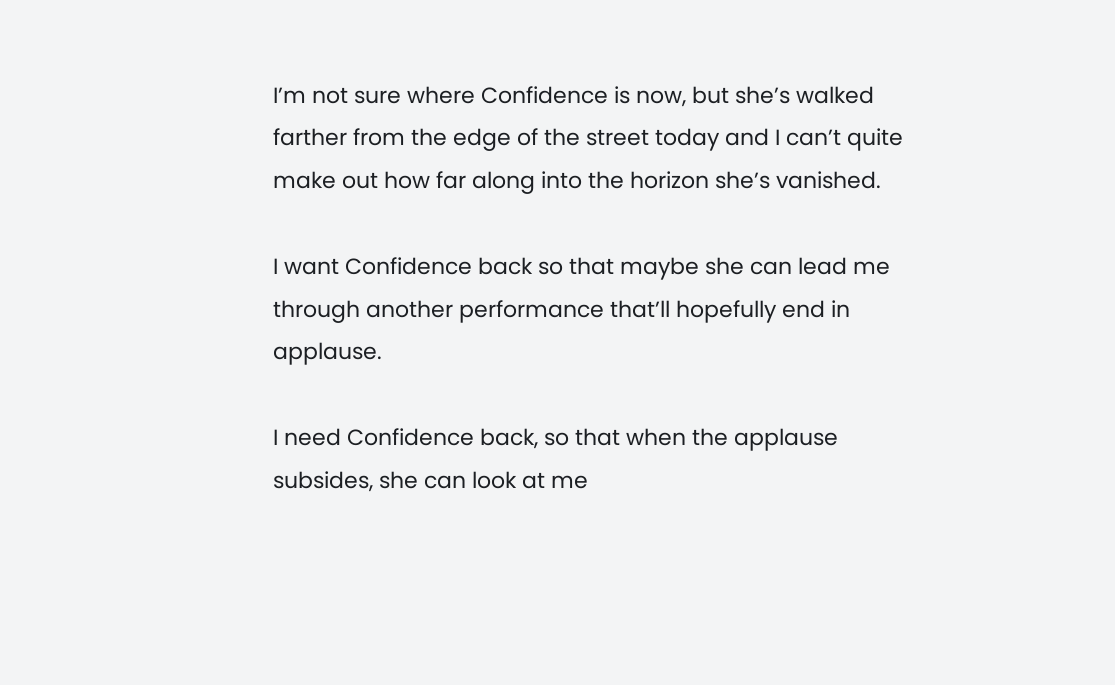I’m not sure where Confidence is now, but she’s walked farther from the edge of the street today and I can’t quite make out how far along into the horizon she’s vanished.

I want Confidence back so that maybe she can lead me through another performance that’ll hopefully end in applause.

I need Confidence back, so that when the applause subsides, she can look at me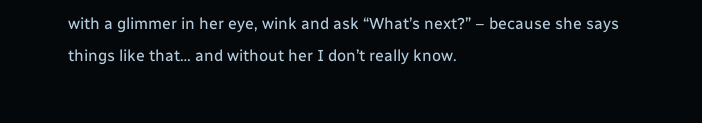with a glimmer in her eye, wink and ask “What’s next?” – because she says things like that… and without her I don’t really know.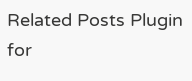Related Posts Plugin for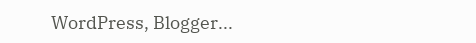WordPress, Blogger...